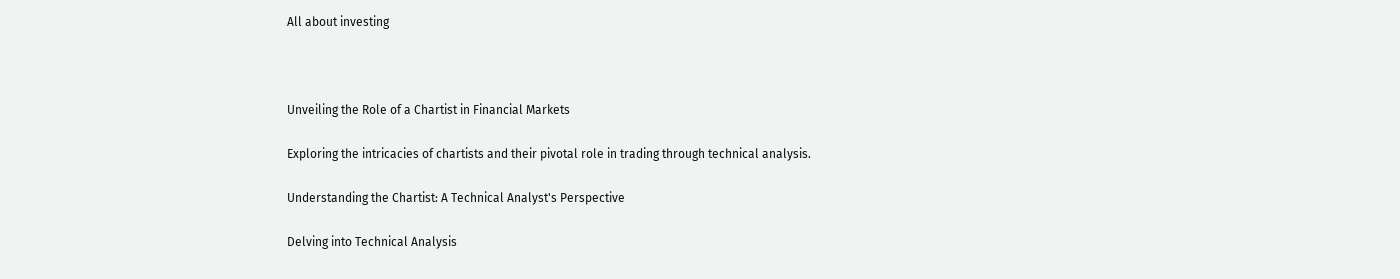All about investing



Unveiling the Role of a Chartist in Financial Markets

Exploring the intricacies of chartists and their pivotal role in trading through technical analysis.

Understanding the Chartist: A Technical Analyst's Perspective

Delving into Technical Analysis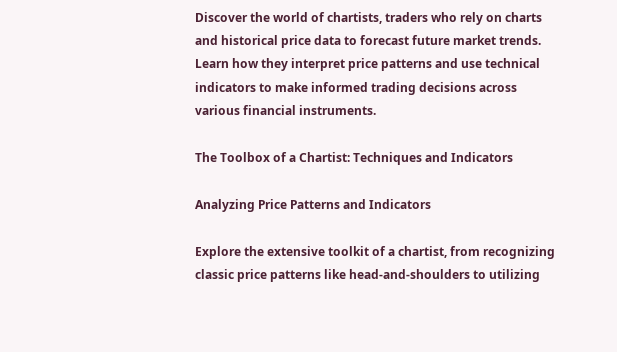Discover the world of chartists, traders who rely on charts and historical price data to forecast future market trends. Learn how they interpret price patterns and use technical indicators to make informed trading decisions across various financial instruments.

The Toolbox of a Chartist: Techniques and Indicators

Analyzing Price Patterns and Indicators

Explore the extensive toolkit of a chartist, from recognizing classic price patterns like head-and-shoulders to utilizing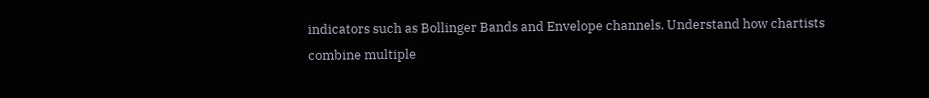indicators such as Bollinger Bands and Envelope channels. Understand how chartists combine multiple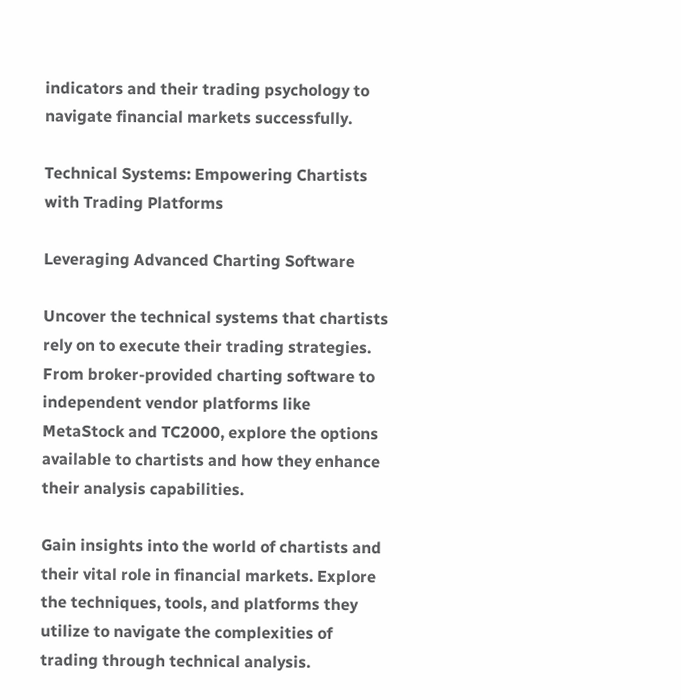indicators and their trading psychology to navigate financial markets successfully.

Technical Systems: Empowering Chartists with Trading Platforms

Leveraging Advanced Charting Software

Uncover the technical systems that chartists rely on to execute their trading strategies. From broker-provided charting software to independent vendor platforms like MetaStock and TC2000, explore the options available to chartists and how they enhance their analysis capabilities.

Gain insights into the world of chartists and their vital role in financial markets. Explore the techniques, tools, and platforms they utilize to navigate the complexities of trading through technical analysis.